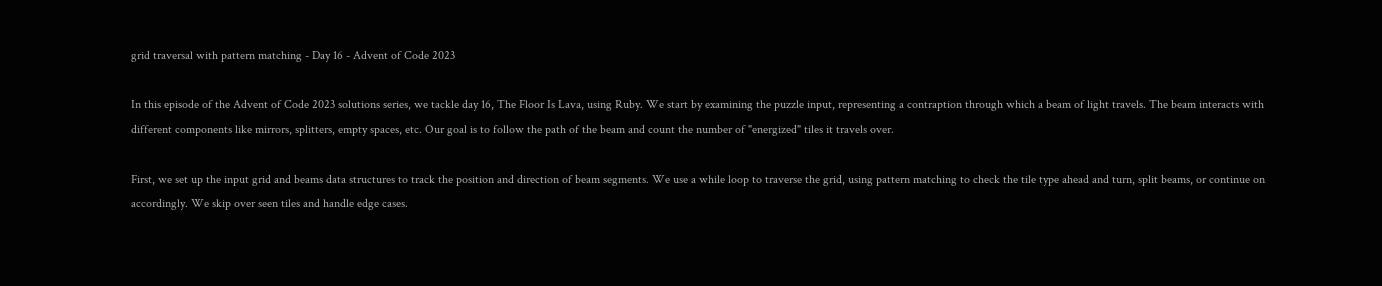grid traversal with pattern matching - Day 16 - Advent of Code 2023

In this episode of the Advent of Code 2023 solutions series, we tackle day 16, The Floor Is Lava, using Ruby. We start by examining the puzzle input, representing a contraption through which a beam of light travels. The beam interacts with different components like mirrors, splitters, empty spaces, etc. Our goal is to follow the path of the beam and count the number of "energized" tiles it travels over.

First, we set up the input grid and beams data structures to track the position and direction of beam segments. We use a while loop to traverse the grid, using pattern matching to check the tile type ahead and turn, split beams, or continue on accordingly. We skip over seen tiles and handle edge cases.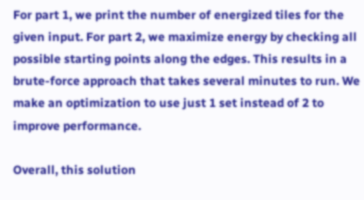For part 1, we print the number of energized tiles for the given input. For part 2, we maximize energy by checking all possible starting points along the edges. This results in a brute-force approach that takes several minutes to run. We make an optimization to use just 1 set instead of 2 to improve performance.

Overall, this solution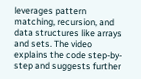leverages pattern matching, recursion, and data structures like arrays and sets. The video explains the code step-by-step and suggests further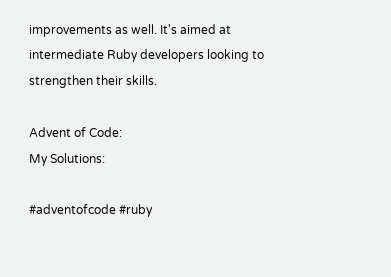improvements as well. It's aimed at intermediate Ruby developers looking to strengthen their skills.

Advent of Code:
My Solutions:

#adventofcode #ruby